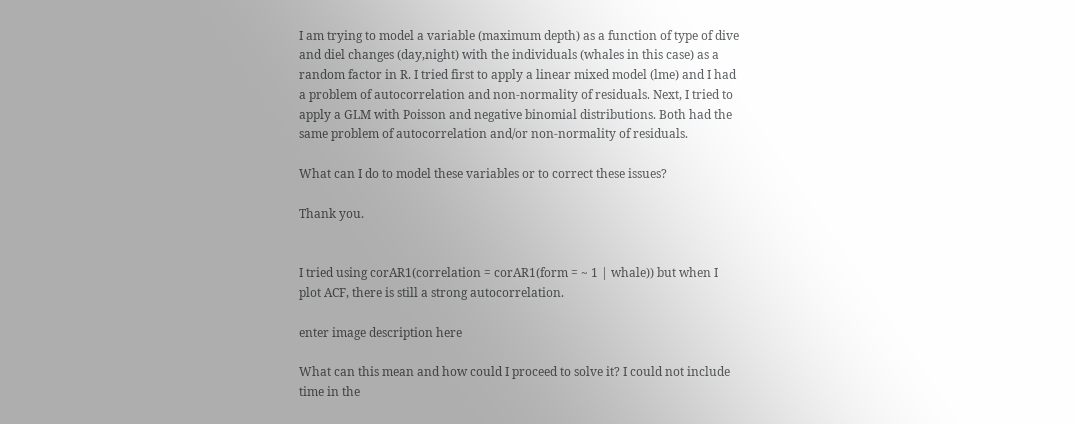I am trying to model a variable (maximum depth) as a function of type of dive and diel changes (day,night) with the individuals (whales in this case) as a random factor in R. I tried first to apply a linear mixed model (lme) and I had a problem of autocorrelation and non-normality of residuals. Next, I tried to apply a GLM with Poisson and negative binomial distributions. Both had the same problem of autocorrelation and/or non-normality of residuals.

What can I do to model these variables or to correct these issues?

Thank you.


I tried using corAR1(correlation = corAR1(form = ~ 1 | whale)) but when I plot ACF, there is still a strong autocorrelation.

enter image description here

What can this mean and how could I proceed to solve it? I could not include time in the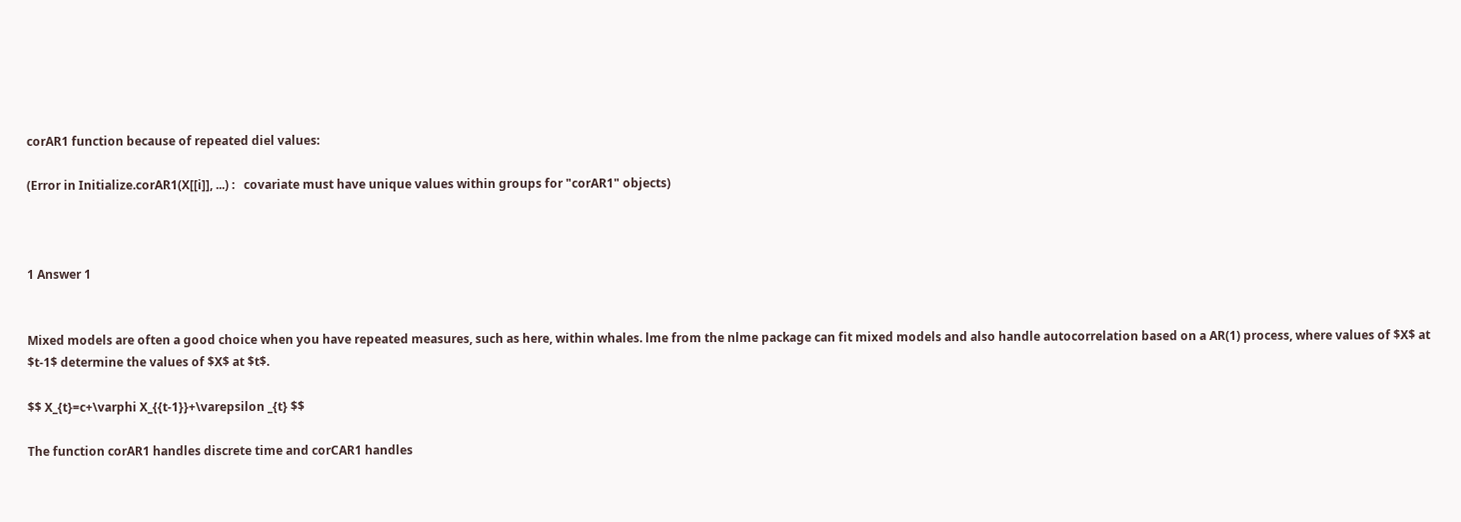corAR1 function because of repeated diel values:

(Error in Initialize.corAR1(X[[i]], ...) :   covariate must have unique values within groups for "corAR1" objects)



1 Answer 1


Mixed models are often a good choice when you have repeated measures, such as here, within whales. lme from the nlme package can fit mixed models and also handle autocorrelation based on a AR(1) process, where values of $X$ at $t-1$ determine the values of $X$ at $t$.

$$ X_{t}=c+\varphi X_{{t-1}}+\varepsilon _{t} $$

The function corAR1 handles discrete time and corCAR1 handles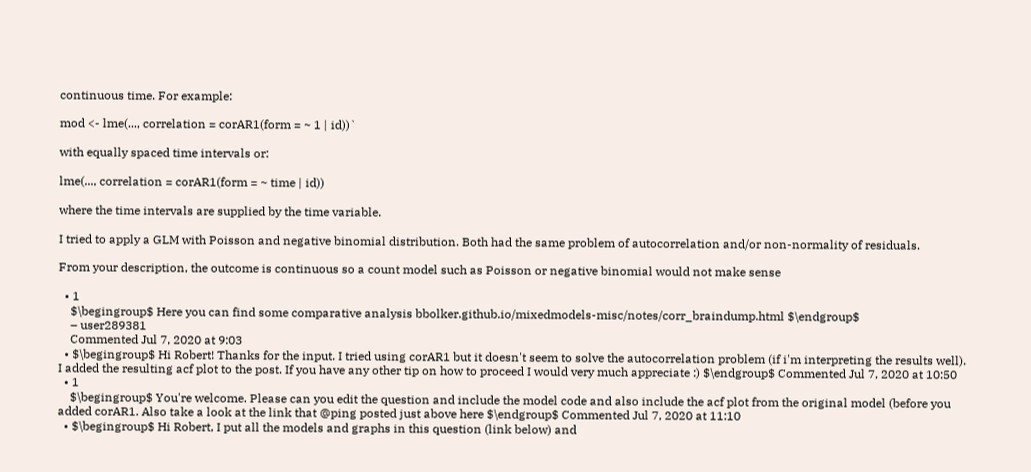continuous time. For example:

mod <- lme(..., correlation = corAR1(form = ~ 1 | id))`

with equally spaced time intervals or:

lme(..., correlation = corAR1(form = ~ time | id))

where the time intervals are supplied by the time variable.

I tried to apply a GLM with Poisson and negative binomial distribution. Both had the same problem of autocorrelation and/or non-normality of residuals.

From your description, the outcome is continuous so a count model such as Poisson or negative binomial would not make sense

  • 1
    $\begingroup$ Here you can find some comparative analysis bbolker.github.io/mixedmodels-misc/notes/corr_braindump.html $\endgroup$
    – user289381
    Commented Jul 7, 2020 at 9:03
  • $\begingroup$ Hi Robert! Thanks for the input. I tried using corAR1 but it doesn't seem to solve the autocorrelation problem (if i'm interpreting the results well). I added the resulting acf plot to the post. If you have any other tip on how to proceed I would very much appreciate :) $\endgroup$ Commented Jul 7, 2020 at 10:50
  • 1
    $\begingroup$ You're welcome. Please can you edit the question and include the model code and also include the acf plot from the original model (before you added corAR1. Also take a look at the link that @ping posted just above here $\endgroup$ Commented Jul 7, 2020 at 11:10
  • $\begingroup$ Hi Robert, I put all the models and graphs in this question (link below) and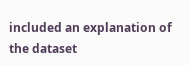included an explanation of the dataset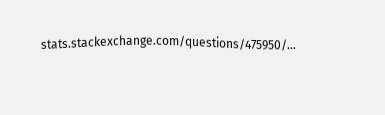stats.stackexchange.com/questions/475950/…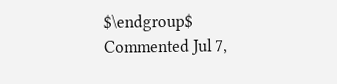$\endgroup$ Commented Jul 7,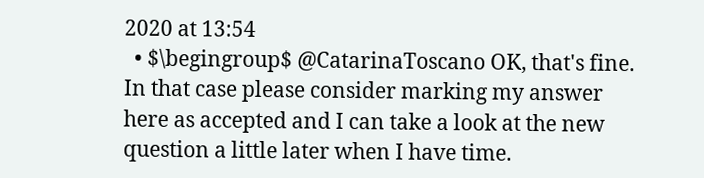2020 at 13:54
  • $\begingroup$ @CatarinaToscano OK, that's fine. In that case please consider marking my answer here as accepted and I can take a look at the new question a little later when I have time.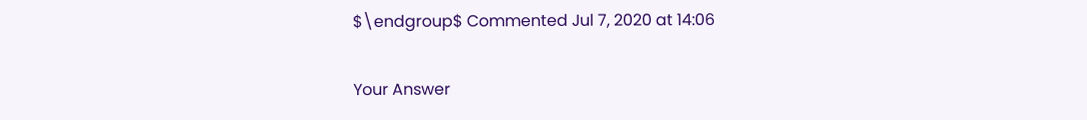$\endgroup$ Commented Jul 7, 2020 at 14:06

Your Answer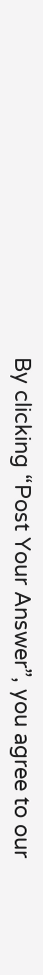By clicking “Post Your Answer”, you agree to our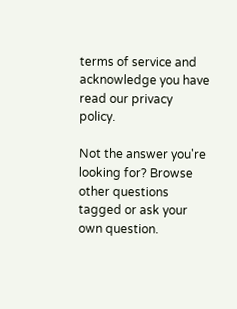terms of service and acknowledge you have read our privacy policy.

Not the answer you're looking for? Browse other questions tagged or ask your own question.